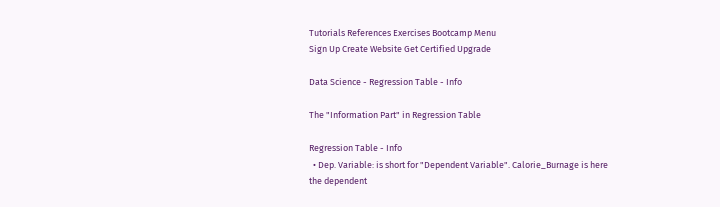Tutorials References Exercises Bootcamp Menu
Sign Up Create Website Get Certified Upgrade

Data Science - Regression Table - Info

The "Information Part" in Regression Table

Regression Table - Info
  • Dep. Variable: is short for "Dependent Variable". Calorie_Burnage is here the dependent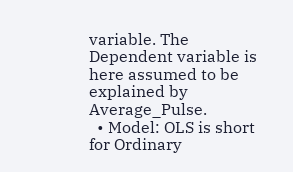variable. The Dependent variable is here assumed to be explained by Average_Pulse.
  • Model: OLS is short for Ordinary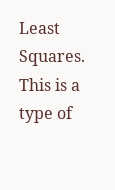Least Squares. This is a type of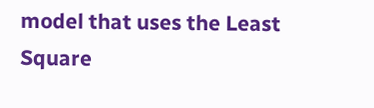model that uses the Least Square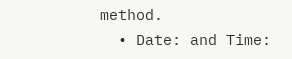method.
  • Date: and Time: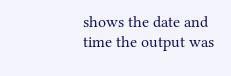shows the date and time the output was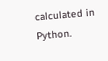calculated in Python.